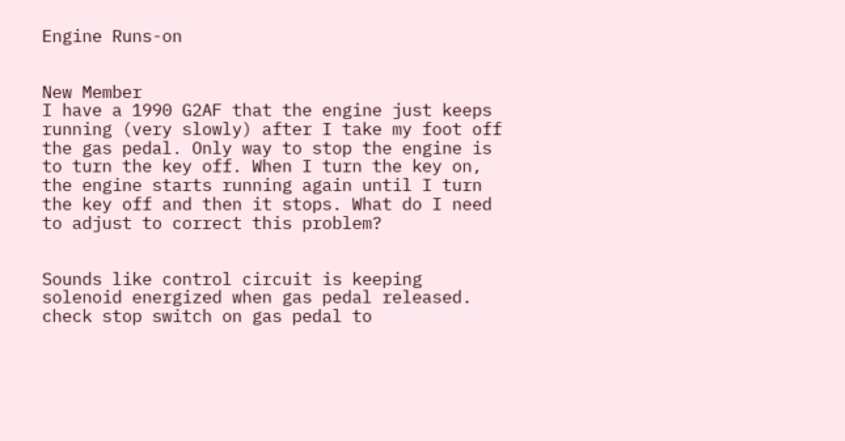Engine Runs-on


New Member
I have a 1990 G2AF that the engine just keeps running (very slowly) after I take my foot off the gas pedal. Only way to stop the engine is to turn the key off. When I turn the key on, the engine starts running again until I turn the key off and then it stops. What do I need to adjust to correct this problem?


Sounds like control circuit is keeping solenoid energized when gas pedal released. check stop switch on gas pedal to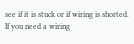see if it is stuck or if wiring is shorted. If you need a wiring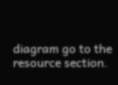diagram go to the resource section.